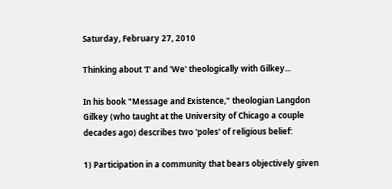Saturday, February 27, 2010

Thinking about 'I' and 'We' theologically with Gilkey...

In his book "Message and Existence," theologian Langdon Gilkey (who taught at the University of Chicago a couple decades ago) describes two 'poles' of religious belief:

1) Participation in a community that bears objectively given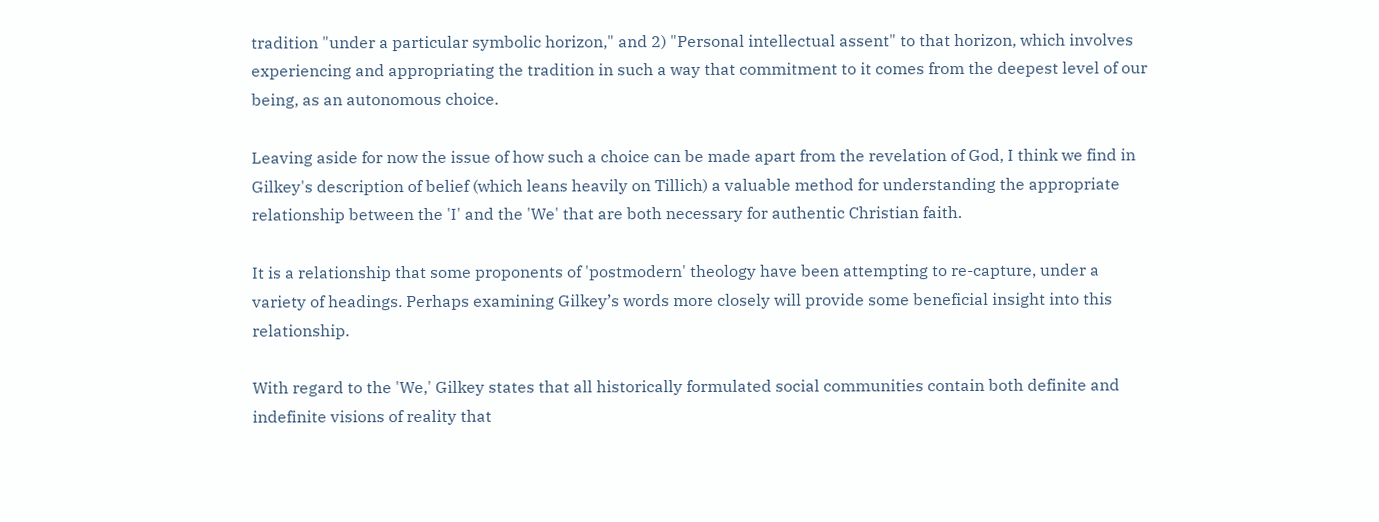tradition "under a particular symbolic horizon," and 2) "Personal intellectual assent" to that horizon, which involves experiencing and appropriating the tradition in such a way that commitment to it comes from the deepest level of our being, as an autonomous choice.

Leaving aside for now the issue of how such a choice can be made apart from the revelation of God, I think we find in Gilkey's description of belief (which leans heavily on Tillich) a valuable method for understanding the appropriate relationship between the 'I' and the 'We' that are both necessary for authentic Christian faith.

It is a relationship that some proponents of 'postmodern' theology have been attempting to re-capture, under a variety of headings. Perhaps examining Gilkey’s words more closely will provide some beneficial insight into this relationship.

With regard to the 'We,' Gilkey states that all historically formulated social communities contain both definite and indefinite visions of reality that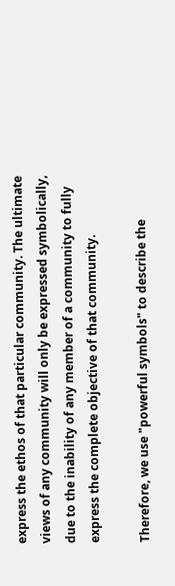express the ethos of that particular community. The ultimate views of any community will only be expressed symbolically, due to the inability of any member of a community to fully express the complete objective of that community.

Therefore, we use "powerful symbols" to describe the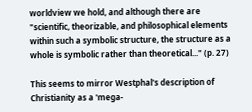worldview we hold, and although there are "scientific, theorizable, and philosophical elements within such a symbolic structure, the structure as a whole is symbolic rather than theoretical..." (p. 27)

This seems to mirror Westphal's description of Christianity as a 'mega-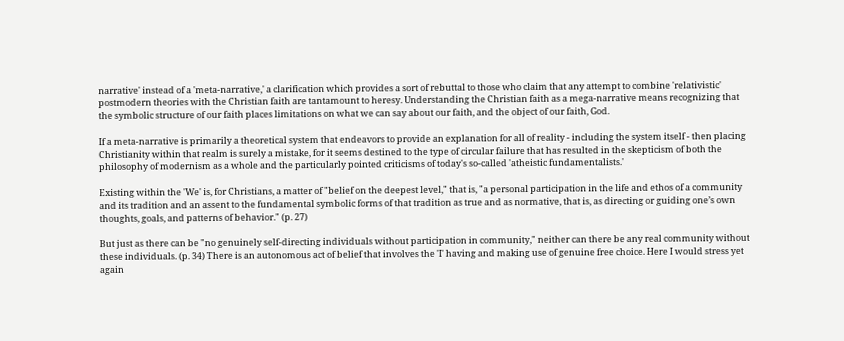narrative' instead of a 'meta-narrative,' a clarification which provides a sort of rebuttal to those who claim that any attempt to combine 'relativistic' postmodern theories with the Christian faith are tantamount to heresy. Understanding the Christian faith as a mega-narrative means recognizing that the symbolic structure of our faith places limitations on what we can say about our faith, and the object of our faith, God.

If a meta-narrative is primarily a theoretical system that endeavors to provide an explanation for all of reality - including the system itself - then placing Christianity within that realm is surely a mistake, for it seems destined to the type of circular failure that has resulted in the skepticism of both the philosophy of modernism as a whole and the particularly pointed criticisms of today's so-called 'atheistic fundamentalists.'

Existing within the 'We' is, for Christians, a matter of "belief on the deepest level," that is, "a personal participation in the life and ethos of a community and its tradition and an assent to the fundamental symbolic forms of that tradition as true and as normative, that is, as directing or guiding one’s own thoughts, goals, and patterns of behavior." (p. 27)

But just as there can be "no genuinely self-directing individuals without participation in community," neither can there be any real community without these individuals. (p. 34) There is an autonomous act of belief that involves the 'I' having and making use of genuine free choice. Here I would stress yet again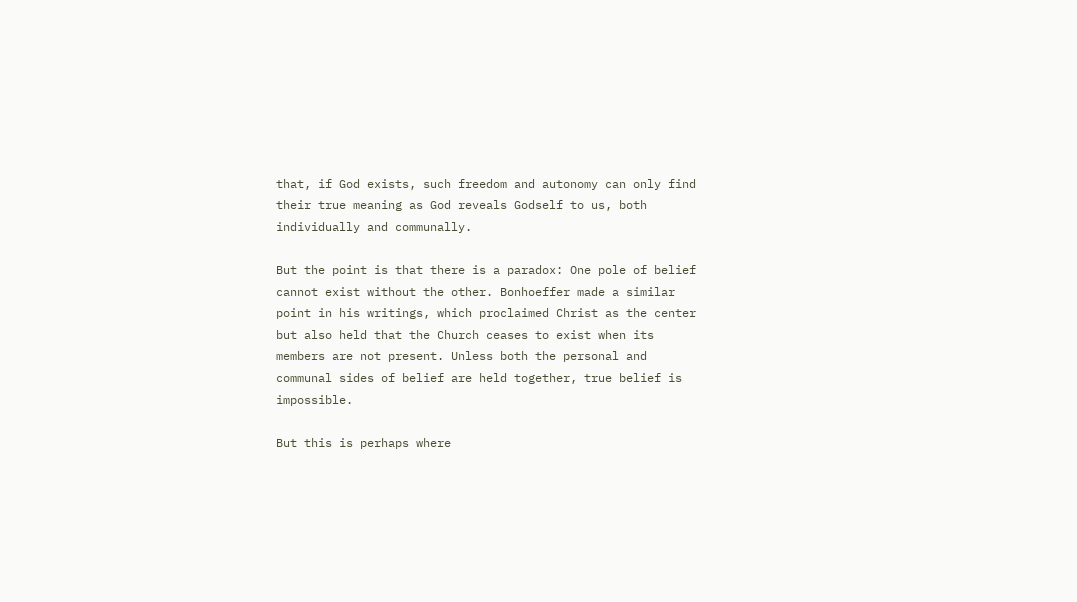that, if God exists, such freedom and autonomy can only find their true meaning as God reveals Godself to us, both individually and communally.

But the point is that there is a paradox: One pole of belief cannot exist without the other. Bonhoeffer made a similar point in his writings, which proclaimed Christ as the center but also held that the Church ceases to exist when its members are not present. Unless both the personal and communal sides of belief are held together, true belief is impossible.

But this is perhaps where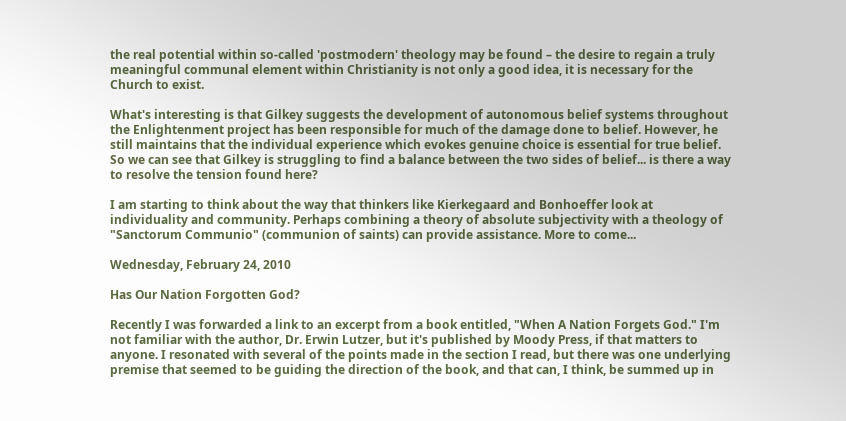the real potential within so-called 'postmodern' theology may be found – the desire to regain a truly meaningful communal element within Christianity is not only a good idea, it is necessary for the Church to exist.

What's interesting is that Gilkey suggests the development of autonomous belief systems throughout the Enlightenment project has been responsible for much of the damage done to belief. However, he still maintains that the individual experience which evokes genuine choice is essential for true belief. So we can see that Gilkey is struggling to find a balance between the two sides of belief... is there a way to resolve the tension found here?

I am starting to think about the way that thinkers like Kierkegaard and Bonhoeffer look at individuality and community. Perhaps combining a theory of absolute subjectivity with a theology of "Sanctorum Communio" (communion of saints) can provide assistance. More to come...

Wednesday, February 24, 2010

Has Our Nation Forgotten God?

Recently I was forwarded a link to an excerpt from a book entitled, "When A Nation Forgets God." I'm not familiar with the author, Dr. Erwin Lutzer, but it's published by Moody Press, if that matters to anyone. I resonated with several of the points made in the section I read, but there was one underlying premise that seemed to be guiding the direction of the book, and that can, I think, be summed up in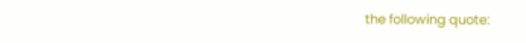the following quote: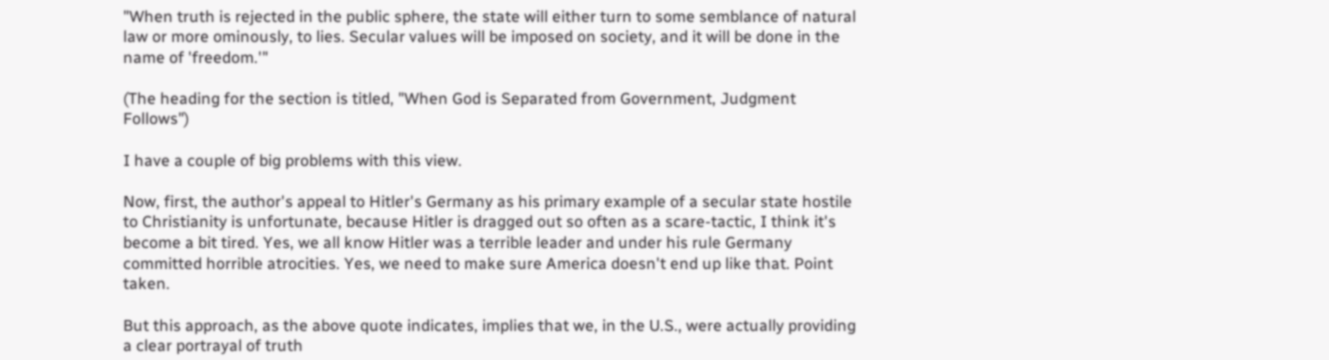"When truth is rejected in the public sphere, the state will either turn to some semblance of natural law or more ominously, to lies. Secular values will be imposed on society, and it will be done in the name of 'freedom.'"

(The heading for the section is titled, "When God is Separated from Government, Judgment Follows")

I have a couple of big problems with this view.

Now, first, the author's appeal to Hitler's Germany as his primary example of a secular state hostile to Christianity is unfortunate, because Hitler is dragged out so often as a scare-tactic, I think it's become a bit tired. Yes, we all know Hitler was a terrible leader and under his rule Germany committed horrible atrocities. Yes, we need to make sure America doesn't end up like that. Point taken.

But this approach, as the above quote indicates, implies that we, in the U.S., were actually providing a clear portrayal of truth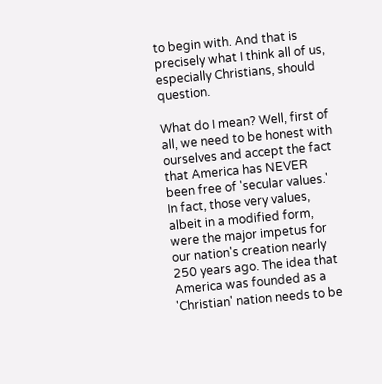to begin with. And that is precisely what I think all of us, especially Christians, should question.

What do I mean? Well, first of all, we need to be honest with ourselves and accept the fact that America has NEVER been free of 'secular values.' In fact, those very values, albeit in a modified form, were the major impetus for our nation's creation nearly 250 years ago. The idea that America was founded as a 'Christian' nation needs to be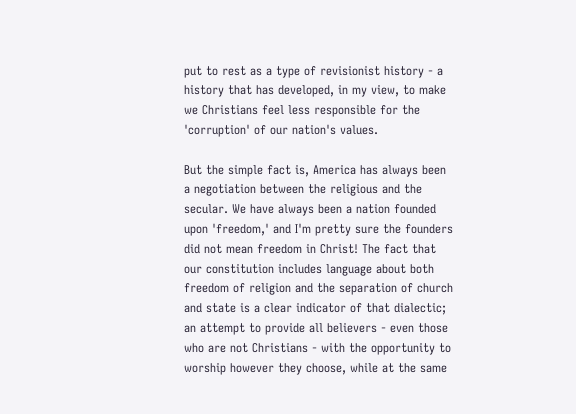put to rest as a type of revisionist history - a history that has developed, in my view, to make we Christians feel less responsible for the 'corruption' of our nation's values.

But the simple fact is, America has always been a negotiation between the religious and the secular. We have always been a nation founded upon 'freedom,' and I'm pretty sure the founders did not mean freedom in Christ! The fact that our constitution includes language about both freedom of religion and the separation of church and state is a clear indicator of that dialectic; an attempt to provide all believers - even those who are not Christians - with the opportunity to worship however they choose, while at the same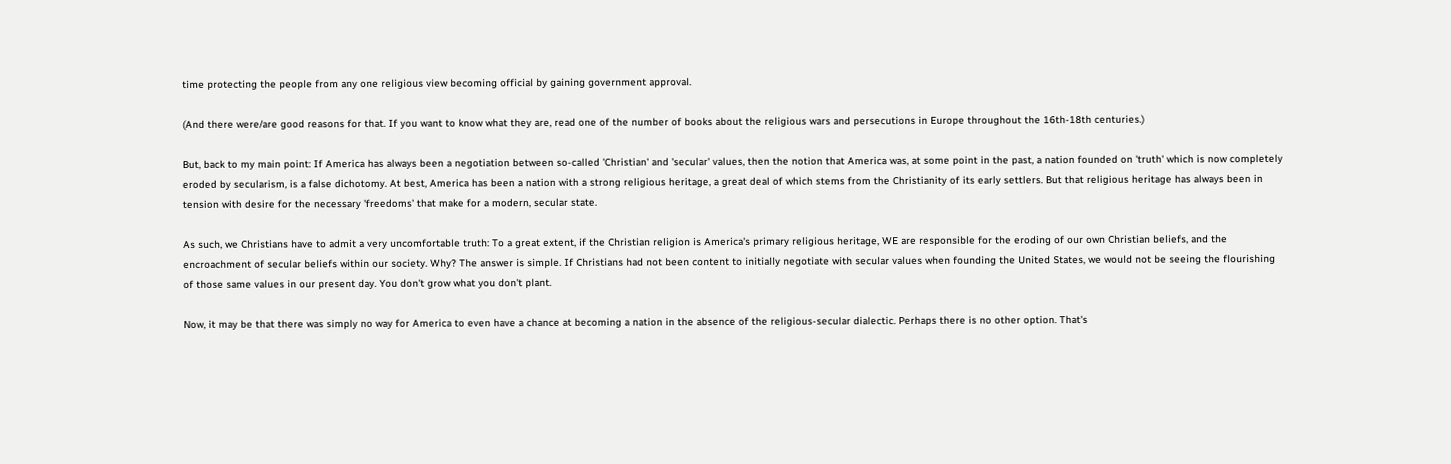time protecting the people from any one religious view becoming official by gaining government approval.

(And there were/are good reasons for that. If you want to know what they are, read one of the number of books about the religious wars and persecutions in Europe throughout the 16th-18th centuries.)

But, back to my main point: If America has always been a negotiation between so-called 'Christian' and 'secular' values, then the notion that America was, at some point in the past, a nation founded on 'truth' which is now completely eroded by secularism, is a false dichotomy. At best, America has been a nation with a strong religious heritage, a great deal of which stems from the Christianity of its early settlers. But that religious heritage has always been in tension with desire for the necessary 'freedoms' that make for a modern, secular state.

As such, we Christians have to admit a very uncomfortable truth: To a great extent, if the Christian religion is America's primary religious heritage, WE are responsible for the eroding of our own Christian beliefs, and the encroachment of secular beliefs within our society. Why? The answer is simple. If Christians had not been content to initially negotiate with secular values when founding the United States, we would not be seeing the flourishing of those same values in our present day. You don't grow what you don't plant.

Now, it may be that there was simply no way for America to even have a chance at becoming a nation in the absence of the religious-secular dialectic. Perhaps there is no other option. That's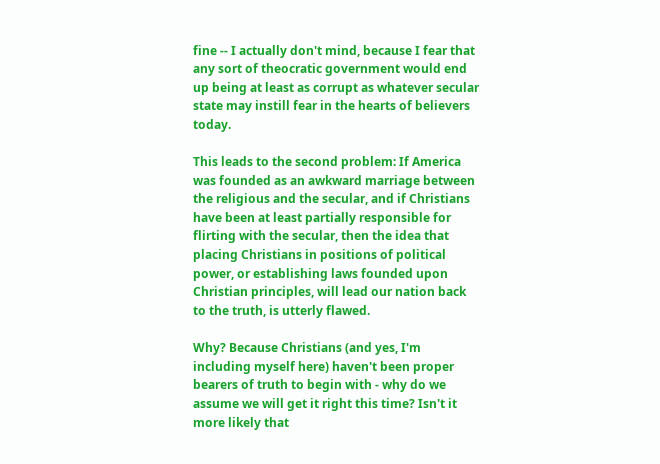fine -- I actually don't mind, because I fear that any sort of theocratic government would end up being at least as corrupt as whatever secular state may instill fear in the hearts of believers today.

This leads to the second problem: If America was founded as an awkward marriage between the religious and the secular, and if Christians have been at least partially responsible for flirting with the secular, then the idea that placing Christians in positions of political power, or establishing laws founded upon Christian principles, will lead our nation back to the truth, is utterly flawed.

Why? Because Christians (and yes, I'm including myself here) haven't been proper bearers of truth to begin with - why do we assume we will get it right this time? Isn't it more likely that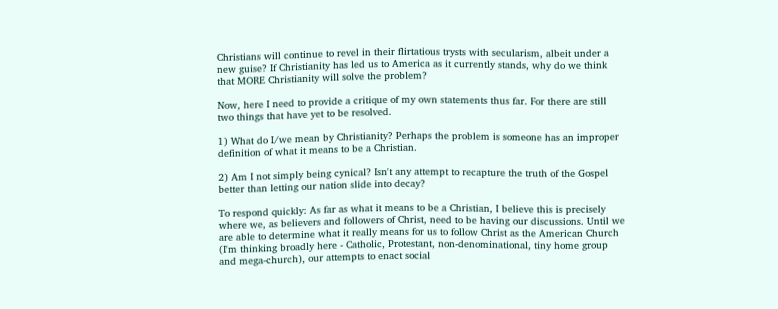Christians will continue to revel in their flirtatious trysts with secularism, albeit under a new guise? If Christianity has led us to America as it currently stands, why do we think that MORE Christianity will solve the problem?

Now, here I need to provide a critique of my own statements thus far. For there are still two things that have yet to be resolved.

1) What do I/we mean by Christianity? Perhaps the problem is someone has an improper definition of what it means to be a Christian.

2) Am I not simply being cynical? Isn't any attempt to recapture the truth of the Gospel better than letting our nation slide into decay?

To respond quickly: As far as what it means to be a Christian, I believe this is precisely where we, as believers and followers of Christ, need to be having our discussions. Until we are able to determine what it really means for us to follow Christ as the American Church (I'm thinking broadly here - Catholic, Protestant, non-denominational, tiny home group and mega-church), our attempts to enact social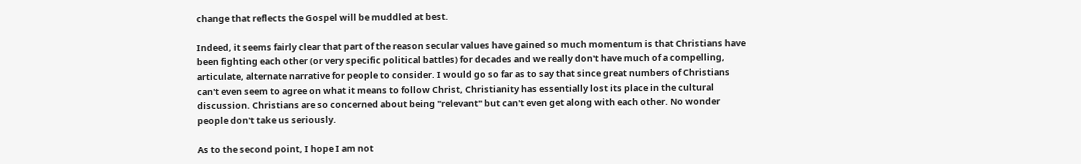change that reflects the Gospel will be muddled at best.

Indeed, it seems fairly clear that part of the reason secular values have gained so much momentum is that Christians have been fighting each other (or very specific political battles) for decades and we really don't have much of a compelling, articulate, alternate narrative for people to consider. I would go so far as to say that since great numbers of Christians can't even seem to agree on what it means to follow Christ, Christianity has essentially lost its place in the cultural discussion. Christians are so concerned about being "relevant" but can't even get along with each other. No wonder people don't take us seriously.

As to the second point, I hope I am not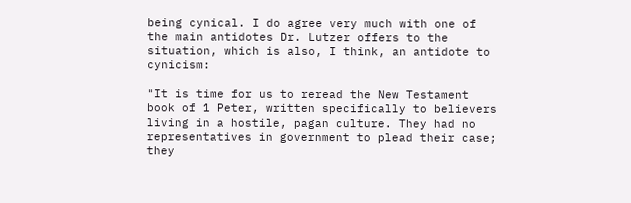being cynical. I do agree very much with one of the main antidotes Dr. Lutzer offers to the situation, which is also, I think, an antidote to cynicism:

"It is time for us to reread the New Testament book of 1 Peter, written specifically to believers living in a hostile, pagan culture. They had no representatives in government to plead their case; they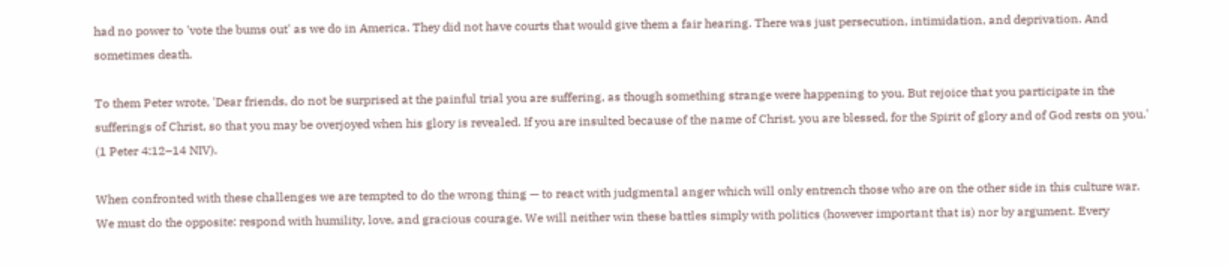had no power to 'vote the bums out' as we do in America. They did not have courts that would give them a fair hearing. There was just persecution, intimidation, and deprivation. And sometimes death.

To them Peter wrote, 'Dear friends, do not be surprised at the painful trial you are suffering, as though something strange were happening to you. But rejoice that you participate in the sufferings of Christ, so that you may be overjoyed when his glory is revealed. If you are insulted because of the name of Christ, you are blessed, for the Spirit of glory and of God rests on you.' (1 Peter 4:12–14 NIV).

When confronted with these challenges we are tempted to do the wrong thing — to react with judgmental anger which will only entrench those who are on the other side in this culture war. We must do the opposite: respond with humility, love, and gracious courage. We will neither win these battles simply with politics (however important that is) nor by argument. Every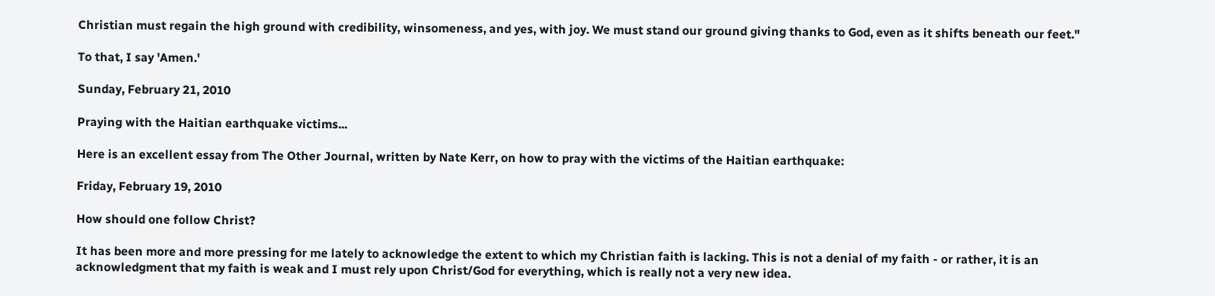Christian must regain the high ground with credibility, winsomeness, and yes, with joy. We must stand our ground giving thanks to God, even as it shifts beneath our feet."

To that, I say 'Amen.'

Sunday, February 21, 2010

Praying with the Haitian earthquake victims...

Here is an excellent essay from The Other Journal, written by Nate Kerr, on how to pray with the victims of the Haitian earthquake:

Friday, February 19, 2010

How should one follow Christ?

It has been more and more pressing for me lately to acknowledge the extent to which my Christian faith is lacking. This is not a denial of my faith - or rather, it is an acknowledgment that my faith is weak and I must rely upon Christ/God for everything, which is really not a very new idea.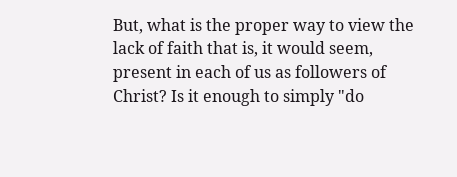But, what is the proper way to view the lack of faith that is, it would seem, present in each of us as followers of Christ? Is it enough to simply "do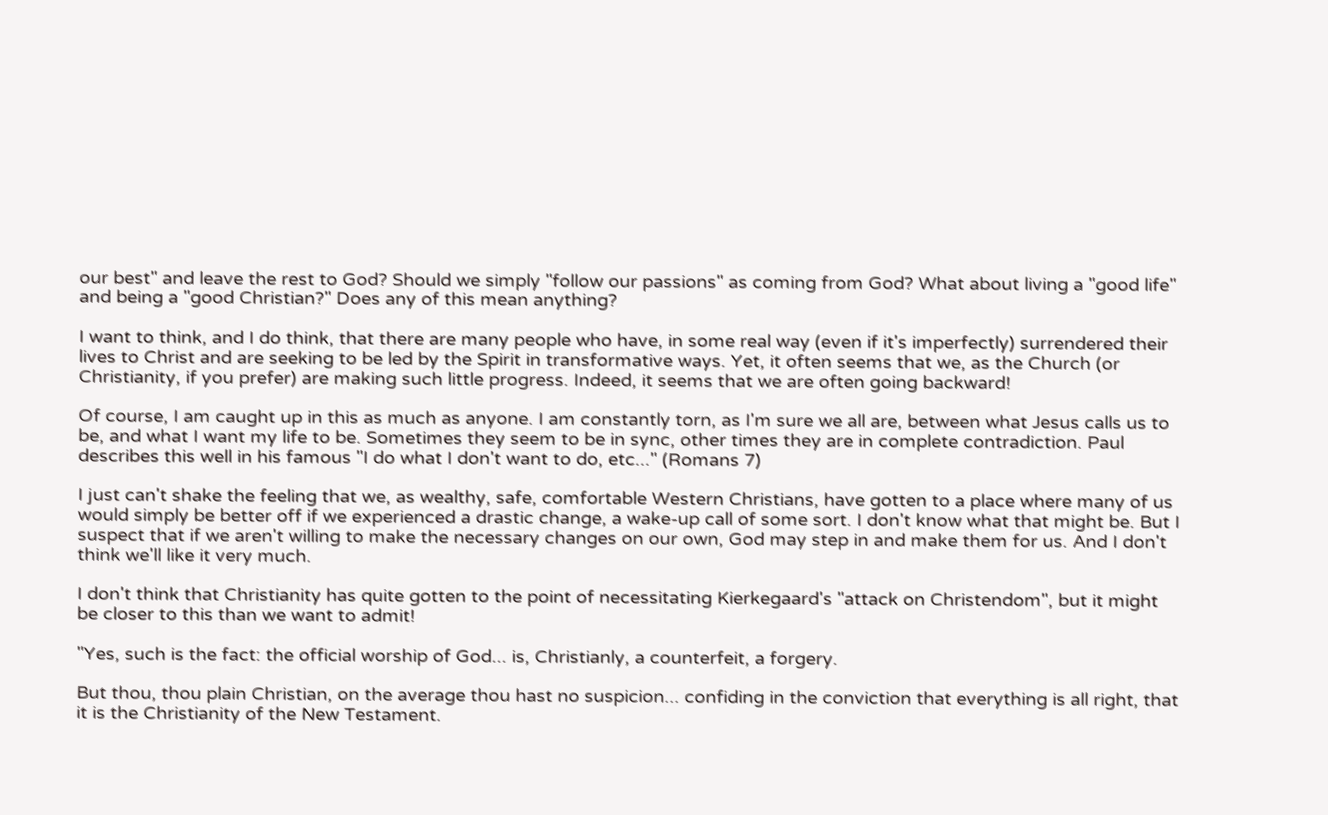our best" and leave the rest to God? Should we simply "follow our passions" as coming from God? What about living a "good life" and being a "good Christian?" Does any of this mean anything?

I want to think, and I do think, that there are many people who have, in some real way (even if it's imperfectly) surrendered their lives to Christ and are seeking to be led by the Spirit in transformative ways. Yet, it often seems that we, as the Church (or Christianity, if you prefer) are making such little progress. Indeed, it seems that we are often going backward!

Of course, I am caught up in this as much as anyone. I am constantly torn, as I'm sure we all are, between what Jesus calls us to be, and what I want my life to be. Sometimes they seem to be in sync, other times they are in complete contradiction. Paul describes this well in his famous "I do what I don't want to do, etc..." (Romans 7)

I just can't shake the feeling that we, as wealthy, safe, comfortable Western Christians, have gotten to a place where many of us would simply be better off if we experienced a drastic change, a wake-up call of some sort. I don't know what that might be. But I suspect that if we aren't willing to make the necessary changes on our own, God may step in and make them for us. And I don't think we'll like it very much.

I don't think that Christianity has quite gotten to the point of necessitating Kierkegaard's "attack on Christendom", but it might be closer to this than we want to admit!

"Yes, such is the fact: the official worship of God... is, Christianly, a counterfeit, a forgery.

But thou, thou plain Christian, on the average thou hast no suspicion... confiding in the conviction that everything is all right, that it is the Christianity of the New Testament.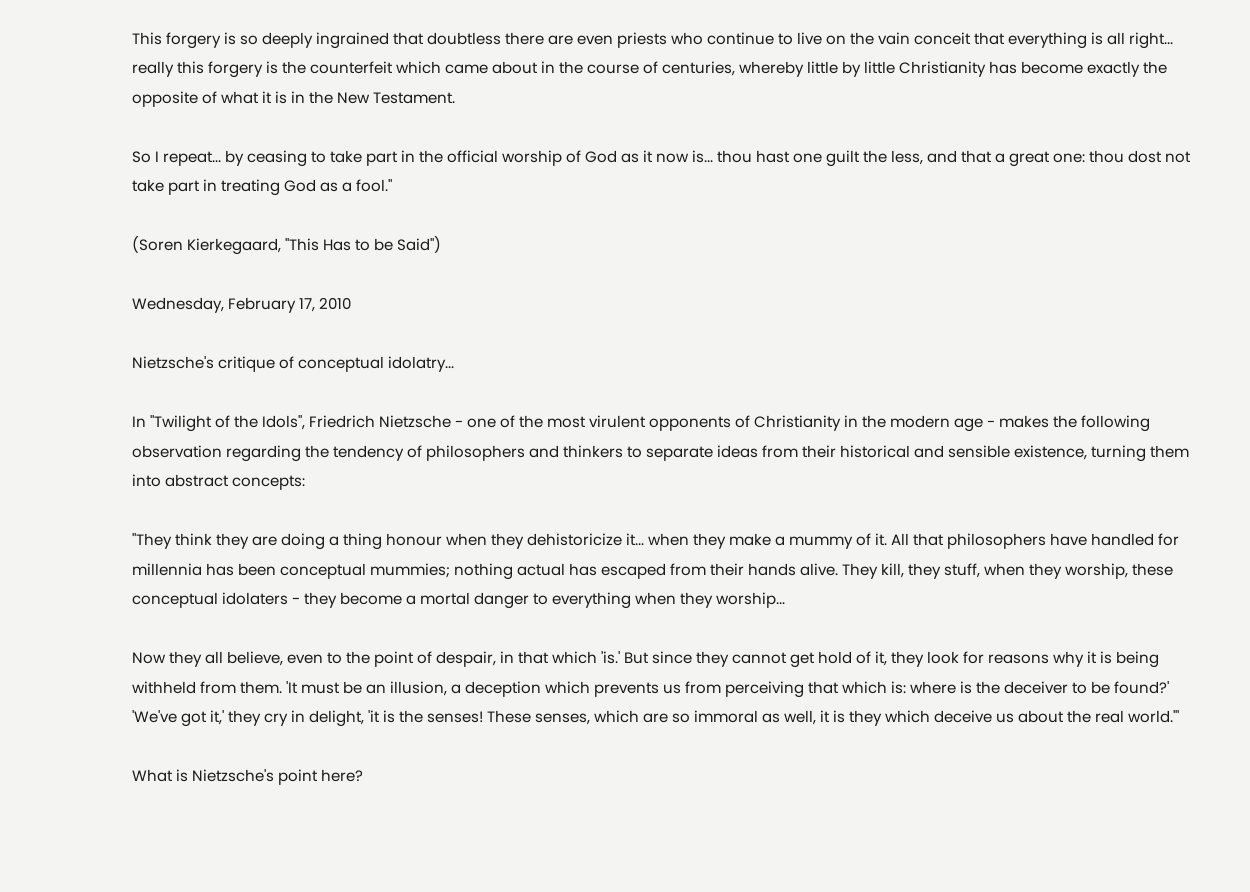This forgery is so deeply ingrained that doubtless there are even priests who continue to live on the vain conceit that everything is all right... really this forgery is the counterfeit which came about in the course of centuries, whereby little by little Christianity has become exactly the opposite of what it is in the New Testament.

So I repeat... by ceasing to take part in the official worship of God as it now is... thou hast one guilt the less, and that a great one: thou dost not take part in treating God as a fool."

(Soren Kierkegaard, "This Has to be Said")

Wednesday, February 17, 2010

Nietzsche's critique of conceptual idolatry...

In "Twilight of the Idols", Friedrich Nietzsche - one of the most virulent opponents of Christianity in the modern age - makes the following observation regarding the tendency of philosophers and thinkers to separate ideas from their historical and sensible existence, turning them into abstract concepts:

"They think they are doing a thing honour when they dehistoricize it... when they make a mummy of it. All that philosophers have handled for millennia has been conceptual mummies; nothing actual has escaped from their hands alive. They kill, they stuff, when they worship, these conceptual idolaters - they become a mortal danger to everything when they worship...

Now they all believe, even to the point of despair, in that which 'is.' But since they cannot get hold of it, they look for reasons why it is being withheld from them. 'It must be an illusion, a deception which prevents us from perceiving that which is: where is the deceiver to be found?' 'We've got it,' they cry in delight, 'it is the senses! These senses, which are so immoral as well, it is they which deceive us about the real world.'"

What is Nietzsche's point here?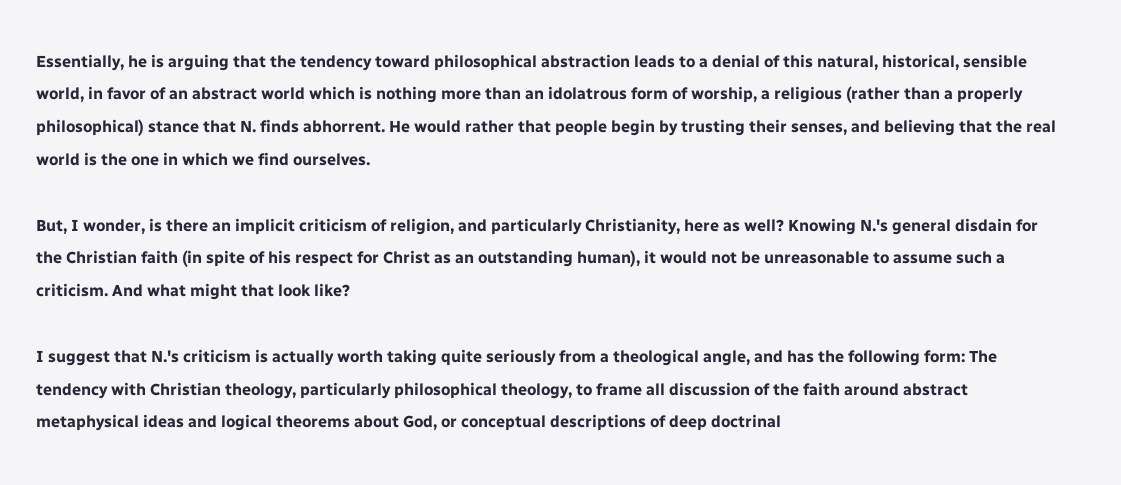Essentially, he is arguing that the tendency toward philosophical abstraction leads to a denial of this natural, historical, sensible world, in favor of an abstract world which is nothing more than an idolatrous form of worship, a religious (rather than a properly philosophical) stance that N. finds abhorrent. He would rather that people begin by trusting their senses, and believing that the real world is the one in which we find ourselves.

But, I wonder, is there an implicit criticism of religion, and particularly Christianity, here as well? Knowing N.'s general disdain for the Christian faith (in spite of his respect for Christ as an outstanding human), it would not be unreasonable to assume such a criticism. And what might that look like?

I suggest that N.'s criticism is actually worth taking quite seriously from a theological angle, and has the following form: The tendency with Christian theology, particularly philosophical theology, to frame all discussion of the faith around abstract metaphysical ideas and logical theorems about God, or conceptual descriptions of deep doctrinal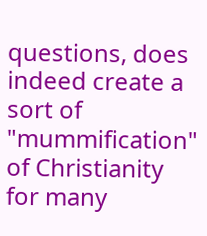questions, does indeed create a sort of "mummification" of Christianity for many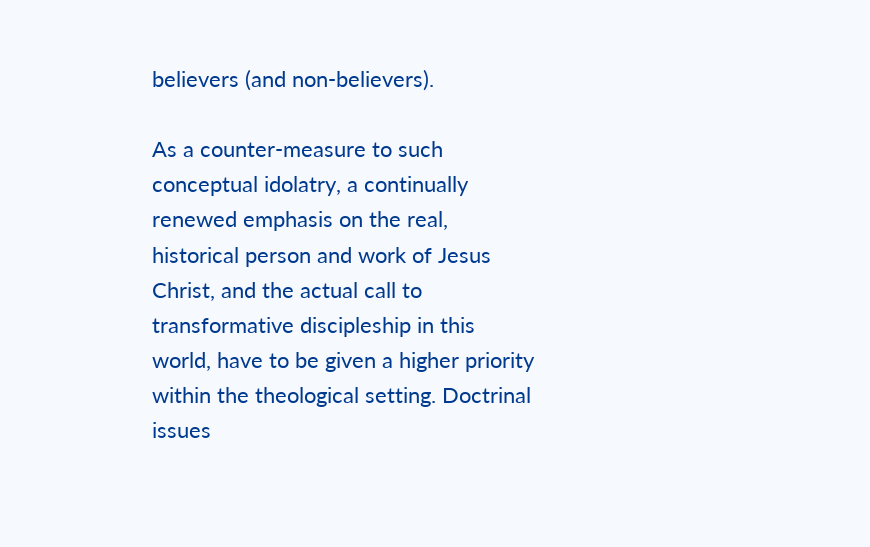believers (and non-believers).

As a counter-measure to such conceptual idolatry, a continually renewed emphasis on the real, historical person and work of Jesus Christ, and the actual call to transformative discipleship in this world, have to be given a higher priority within the theological setting. Doctrinal issues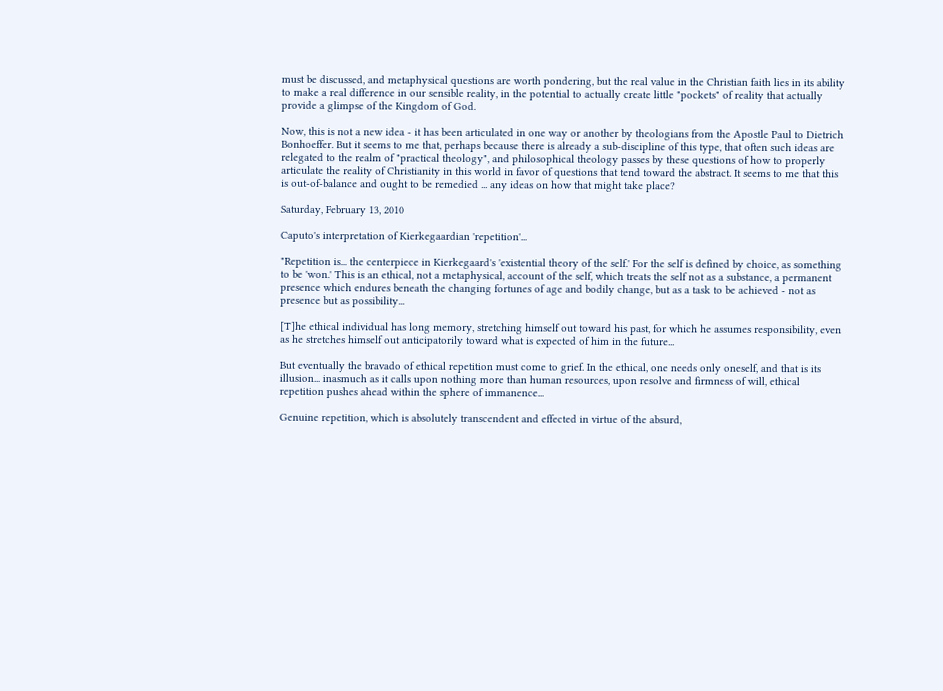must be discussed, and metaphysical questions are worth pondering, but the real value in the Christian faith lies in its ability to make a real difference in our sensible reality, in the potential to actually create little "pockets" of reality that actually provide a glimpse of the Kingdom of God.

Now, this is not a new idea - it has been articulated in one way or another by theologians from the Apostle Paul to Dietrich Bonhoeffer. But it seems to me that, perhaps because there is already a sub-discipline of this type, that often such ideas are relegated to the realm of "practical theology", and philosophical theology passes by these questions of how to properly articulate the reality of Christianity in this world in favor of questions that tend toward the abstract. It seems to me that this is out-of-balance and ought to be remedied ... any ideas on how that might take place?

Saturday, February 13, 2010

Caputo's interpretation of Kierkegaardian 'repetition'...

"Repetition is... the centerpiece in Kierkegaard's 'existential theory of the self.' For the self is defined by choice, as something to be 'won.' This is an ethical, not a metaphysical, account of the self, which treats the self not as a substance, a permanent presence which endures beneath the changing fortunes of age and bodily change, but as a task to be achieved - not as presence but as possibility...

[T]he ethical individual has long memory, stretching himself out toward his past, for which he assumes responsibility, even as he stretches himself out anticipatorily toward what is expected of him in the future...

But eventually the bravado of ethical repetition must come to grief. In the ethical, one needs only oneself, and that is its illusion... inasmuch as it calls upon nothing more than human resources, upon resolve and firmness of will, ethical repetition pushes ahead within the sphere of immanence...

Genuine repetition, which is absolutely transcendent and effected in virtue of the absurd,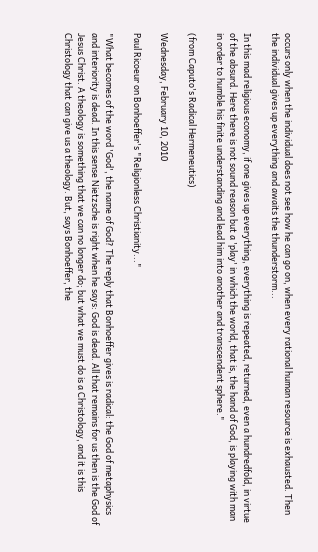occurs only when the individual does not see how he can go on, when every rational human resource is exhausted. Then the individual gives up everything and awaits the thunderstorm...

In this mad religious economy, if one gives up everything, everything is repeated, returned, even a hundredfold, in virtue of the absurd. Here there is not sound reason but a 'play' in which the world, that is, the hand of God, is playing with man in order to humble his finite understanding and lead him into another and transcendent sphere."

(from Caputo's Radical Hermeneutics)

Wednesday, February 10, 2010

Paul Ricoeur on Bonhoeffer's "Religionless Christianity..."

"What becomes of the word 'God', the name of God? The reply that Bonhoeffer gives is radical: the God of metaphysics and interiority is dead. In this sense Nietzsche is right when he says: God is dead. All that remains for us then is the God of Jesus Christ. A theology is something that we can no longer do; but what we must do is a Christology, and it is this Christology that can give us a theology. But, says Bonhoeffer, the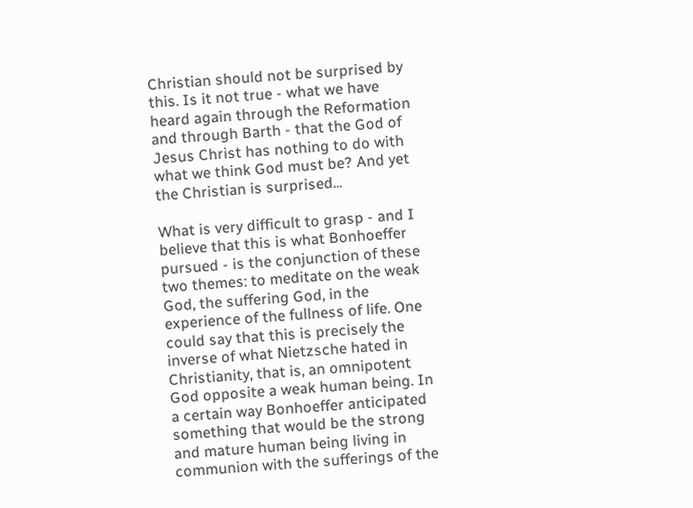Christian should not be surprised by this. Is it not true - what we have heard again through the Reformation and through Barth - that the God of Jesus Christ has nothing to do with what we think God must be? And yet the Christian is surprised...

What is very difficult to grasp - and I believe that this is what Bonhoeffer pursued - is the conjunction of these two themes: to meditate on the weak God, the suffering God, in the experience of the fullness of life. One could say that this is precisely the inverse of what Nietzsche hated in Christianity, that is, an omnipotent God opposite a weak human being. In a certain way Bonhoeffer anticipated something that would be the strong and mature human being living in communion with the sufferings of the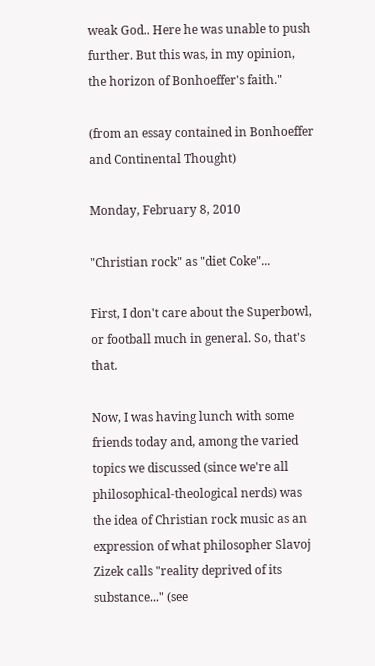weak God.. Here he was unable to push further. But this was, in my opinion, the horizon of Bonhoeffer's faith."

(from an essay contained in Bonhoeffer and Continental Thought)

Monday, February 8, 2010

"Christian rock" as "diet Coke"...

First, I don't care about the Superbowl, or football much in general. So, that's that.

Now, I was having lunch with some friends today and, among the varied topics we discussed (since we're all philosophical-theological nerds) was the idea of Christian rock music as an expression of what philosopher Slavoj Zizek calls "reality deprived of its substance..." (see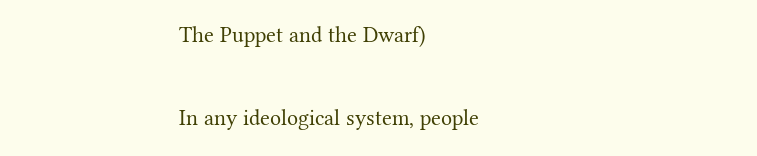The Puppet and the Dwarf)

In any ideological system, people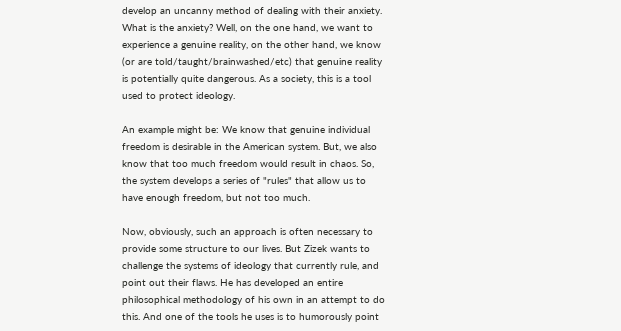develop an uncanny method of dealing with their anxiety. What is the anxiety? Well, on the one hand, we want to experience a genuine reality, on the other hand, we know (or are told/taught/brainwashed/etc) that genuine reality is potentially quite dangerous. As a society, this is a tool used to protect ideology.

An example might be: We know that genuine individual freedom is desirable in the American system. But, we also know that too much freedom would result in chaos. So, the system develops a series of "rules" that allow us to have enough freedom, but not too much.

Now, obviously, such an approach is often necessary to provide some structure to our lives. But Zizek wants to challenge the systems of ideology that currently rule, and point out their flaws. He has developed an entire philosophical methodology of his own in an attempt to do this. And one of the tools he uses is to humorously point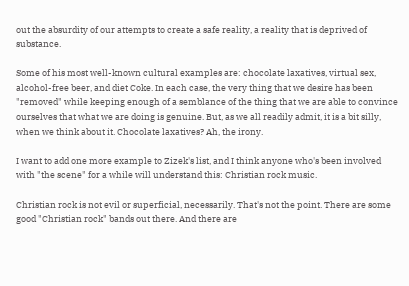out the absurdity of our attempts to create a safe reality, a reality that is deprived of substance.

Some of his most well-known cultural examples are: chocolate laxatives, virtual sex, alcohol-free beer, and diet Coke. In each case, the very thing that we desire has been "removed" while keeping enough of a semblance of the thing that we are able to convince ourselves that what we are doing is genuine. But, as we all readily admit, it is a bit silly, when we think about it. Chocolate laxatives? Ah, the irony.

I want to add one more example to Zizek's list, and I think anyone who's been involved with "the scene" for a while will understand this: Christian rock music.

Christian rock is not evil or superficial, necessarily. That's not the point. There are some good "Christian rock" bands out there. And there are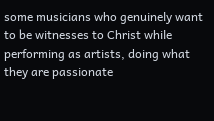some musicians who genuinely want to be witnesses to Christ while performing as artists, doing what they are passionate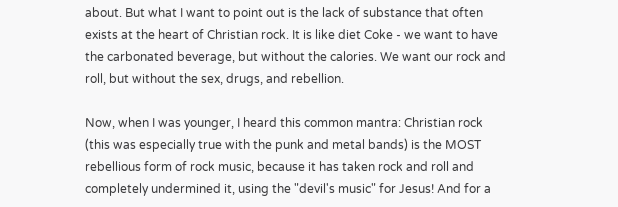about. But what I want to point out is the lack of substance that often exists at the heart of Christian rock. It is like diet Coke - we want to have the carbonated beverage, but without the calories. We want our rock and roll, but without the sex, drugs, and rebellion.

Now, when I was younger, I heard this common mantra: Christian rock (this was especially true with the punk and metal bands) is the MOST rebellious form of rock music, because it has taken rock and roll and completely undermined it, using the "devil's music" for Jesus! And for a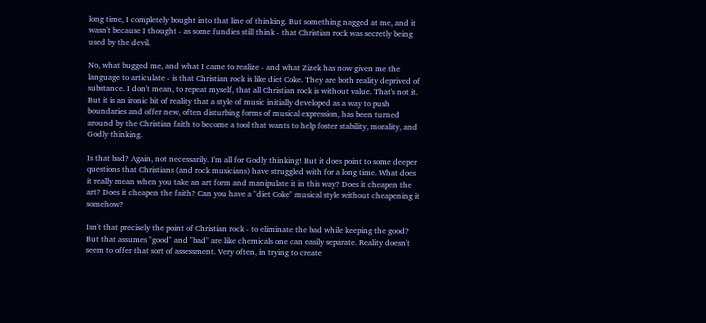long time, I completely bought into that line of thinking. But something nagged at me, and it wasn't because I thought - as some fundies still think - that Christian rock was secretly being used by the devil.

No, what bugged me, and what I came to realize - and what Zizek has now given me the language to articulate - is that Christian rock is like diet Coke. They are both reality deprived of substance. I don't mean, to repeat myself, that all Christian rock is without value. That's not it. But it is an ironic bit of reality that a style of music initially developed as a way to push boundaries and offer new, often disturbing forms of musical expression, has been turned around by the Christian faith to become a tool that wants to help foster stability, morality, and Godly thinking.

Is that bad? Again, not necessarily. I'm all for Godly thinking! But it does point to some deeper questions that Christians (and rock musicians) have struggled with for a long time. What does it really mean when you take an art form and manipulate it in this way? Does it cheapen the art? Does it cheapen the faith? Can you have a "diet Coke" musical style without cheapening it somehow?

Isn't that precisely the point of Christian rock - to eliminate the bad while keeping the good? But that assumes "good" and "bad" are like chemicals one can easily separate. Reality doesn't seem to offer that sort of assessment. Very often, in trying to create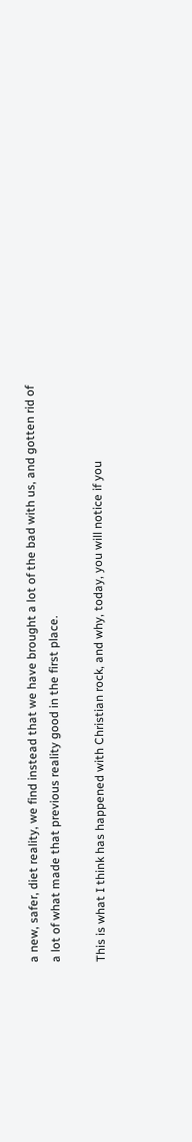a new, safer, diet reality, we find instead that we have brought a lot of the bad with us, and gotten rid of a lot of what made that previous reality good in the first place.

This is what I think has happened with Christian rock, and why, today, you will notice if you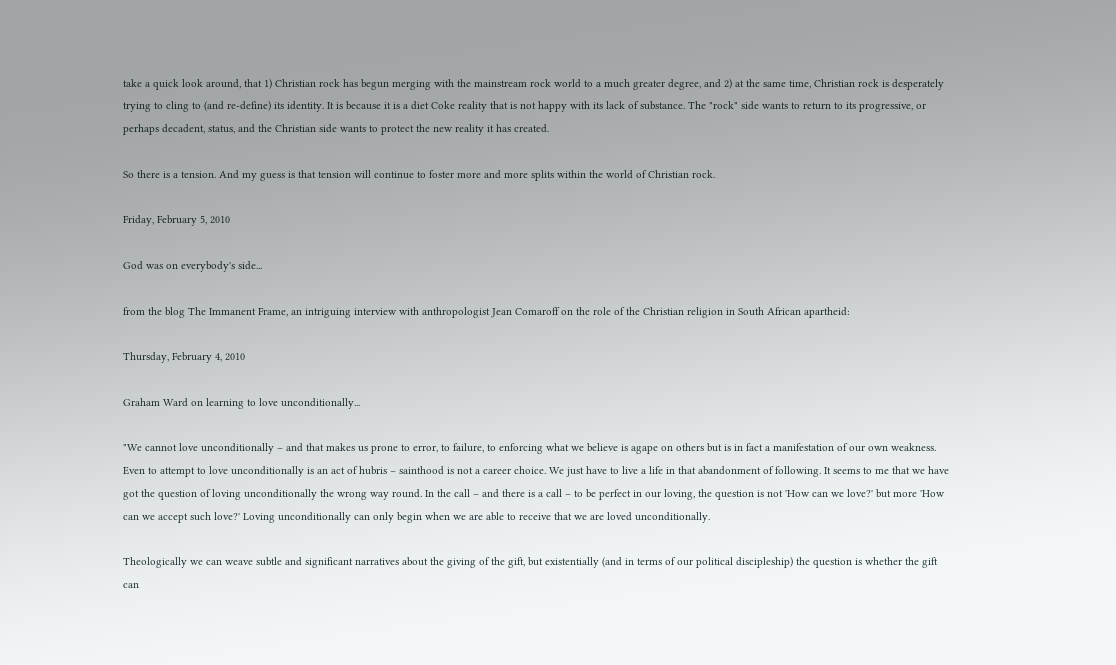take a quick look around, that 1) Christian rock has begun merging with the mainstream rock world to a much greater degree, and 2) at the same time, Christian rock is desperately trying to cling to (and re-define) its identity. It is because it is a diet Coke reality that is not happy with its lack of substance. The "rock" side wants to return to its progressive, or perhaps decadent, status, and the Christian side wants to protect the new reality it has created.

So there is a tension. And my guess is that tension will continue to foster more and more splits within the world of Christian rock.

Friday, February 5, 2010

God was on everybody's side...

from the blog The Immanent Frame, an intriguing interview with anthropologist Jean Comaroff on the role of the Christian religion in South African apartheid:

Thursday, February 4, 2010

Graham Ward on learning to love unconditionally...

"We cannot love unconditionally – and that makes us prone to error, to failure, to enforcing what we believe is agape on others but is in fact a manifestation of our own weakness. Even to attempt to love unconditionally is an act of hubris – sainthood is not a career choice. We just have to live a life in that abandonment of following. It seems to me that we have got the question of loving unconditionally the wrong way round. In the call – and there is a call – to be perfect in our loving, the question is not 'How can we love?' but more 'How can we accept such love?' Loving unconditionally can only begin when we are able to receive that we are loved unconditionally.

Theologically we can weave subtle and significant narratives about the giving of the gift, but existentially (and in terms of our political discipleship) the question is whether the gift can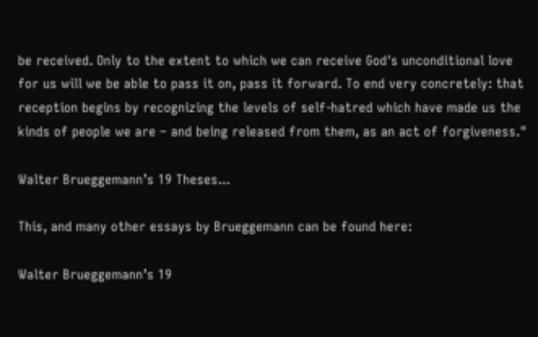be received. Only to the extent to which we can receive God's unconditional love for us will we be able to pass it on, pass it forward. To end very concretely: that reception begins by recognizing the levels of self-hatred which have made us the kinds of people we are – and being released from them, as an act of forgiveness."

Walter Brueggemann’s 19 Theses...

This, and many other essays by Brueggemann can be found here:

Walter Brueggemann’s 19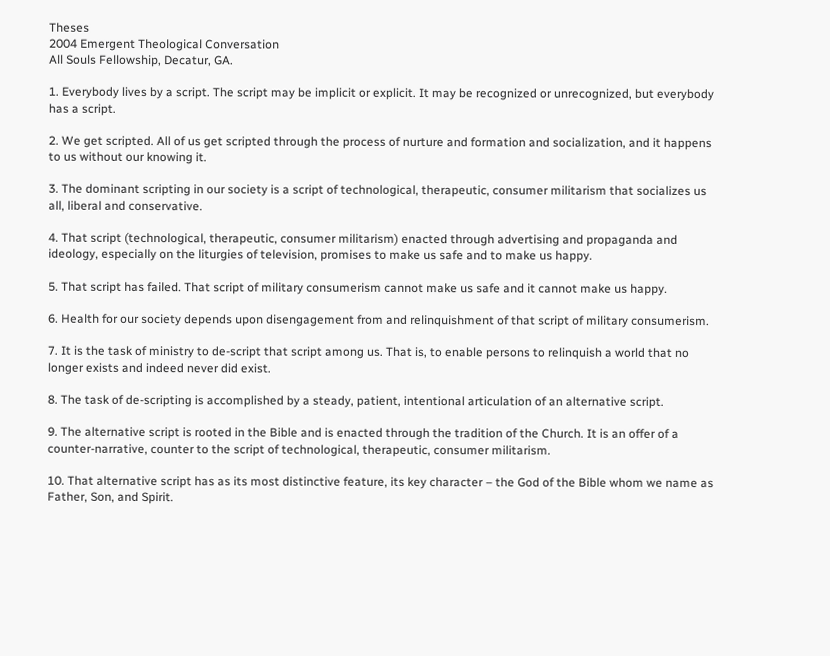Theses
2004 Emergent Theological Conversation
All Souls Fellowship, Decatur, GA.

1. Everybody lives by a script. The script may be implicit or explicit. It may be recognized or unrecognized, but everybody has a script.

2. We get scripted. All of us get scripted through the process of nurture and formation and socialization, and it happens to us without our knowing it.

3. The dominant scripting in our society is a script of technological, therapeutic, consumer militarism that socializes us all, liberal and conservative.

4. That script (technological, therapeutic, consumer militarism) enacted through advertising and propaganda and ideology, especially on the liturgies of television, promises to make us safe and to make us happy.

5. That script has failed. That script of military consumerism cannot make us safe and it cannot make us happy.

6. Health for our society depends upon disengagement from and relinquishment of that script of military consumerism.

7. It is the task of ministry to de-script that script among us. That is, to enable persons to relinquish a world that no longer exists and indeed never did exist.

8. The task of de-scripting is accomplished by a steady, patient, intentional articulation of an alternative script.

9. The alternative script is rooted in the Bible and is enacted through the tradition of the Church. It is an offer of a counter-narrative, counter to the script of technological, therapeutic, consumer militarism.

10. That alternative script has as its most distinctive feature, its key character – the God of the Bible whom we name as Father, Son, and Spirit.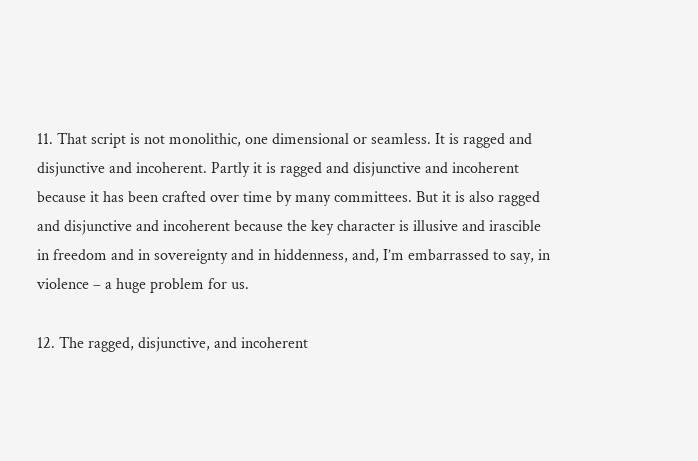11. That script is not monolithic, one dimensional or seamless. It is ragged and disjunctive and incoherent. Partly it is ragged and disjunctive and incoherent because it has been crafted over time by many committees. But it is also ragged and disjunctive and incoherent because the key character is illusive and irascible in freedom and in sovereignty and in hiddenness, and, I’m embarrassed to say, in violence – a huge problem for us.

12. The ragged, disjunctive, and incoherent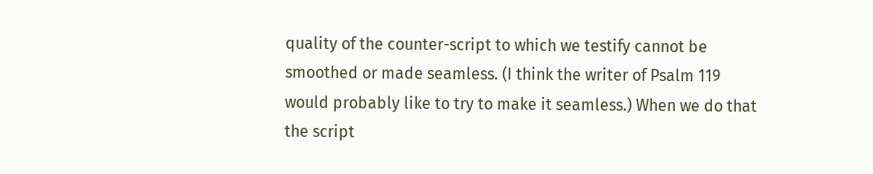quality of the counter-script to which we testify cannot be smoothed or made seamless. (I think the writer of Psalm 119 would probably like to try to make it seamless.) When we do that the script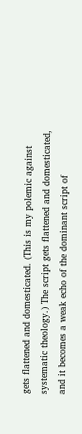gets flattened and domesticated. (This is my polemic against systematic theology.) The script gets flattened and domesticated, and it becomes a weak echo of the dominant script of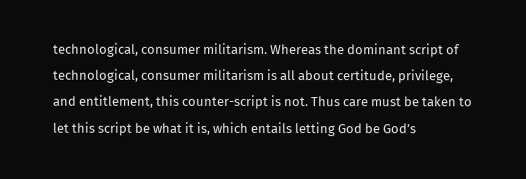technological, consumer militarism. Whereas the dominant script of technological, consumer militarism is all about certitude, privilege, and entitlement, this counter-script is not. Thus care must be taken to let this script be what it is, which entails letting God be God’s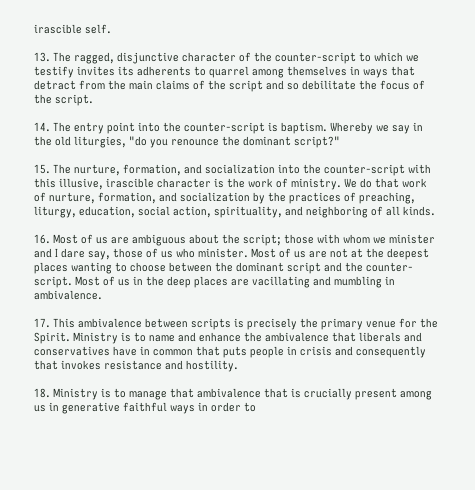irascible self.

13. The ragged, disjunctive character of the counter-script to which we testify invites its adherents to quarrel among themselves in ways that detract from the main claims of the script and so debilitate the focus of the script.

14. The entry point into the counter-script is baptism. Whereby we say in the old liturgies, "do you renounce the dominant script?"

15. The nurture, formation, and socialization into the counter-script with this illusive, irascible character is the work of ministry. We do that work of nurture, formation, and socialization by the practices of preaching, liturgy, education, social action, spirituality, and neighboring of all kinds.

16. Most of us are ambiguous about the script; those with whom we minister and I dare say, those of us who minister. Most of us are not at the deepest places wanting to choose between the dominant script and the counter-script. Most of us in the deep places are vacillating and mumbling in ambivalence.

17. This ambivalence between scripts is precisely the primary venue for the Spirit. Ministry is to name and enhance the ambivalence that liberals and conservatives have in common that puts people in crisis and consequently that invokes resistance and hostility.

18. Ministry is to manage that ambivalence that is crucially present among us in generative faithful ways in order to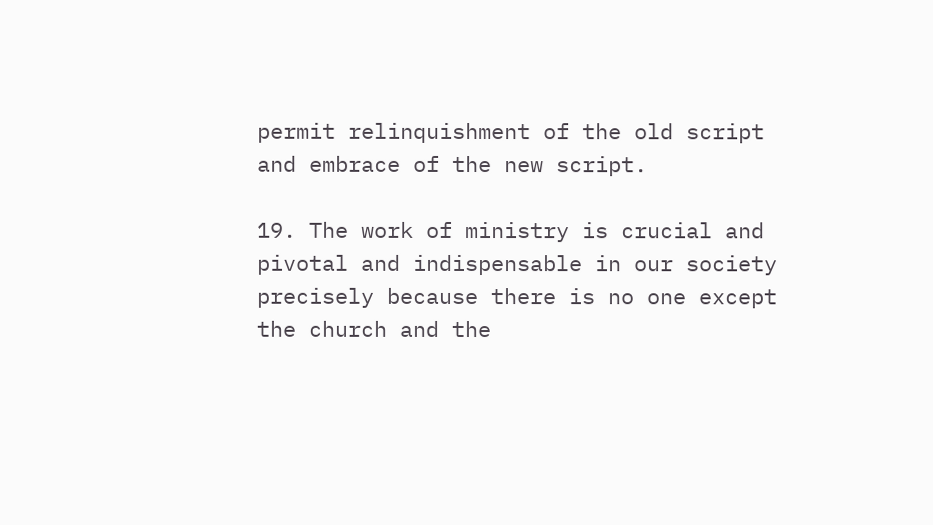permit relinquishment of the old script and embrace of the new script.

19. The work of ministry is crucial and pivotal and indispensable in our society precisely because there is no one except the church and the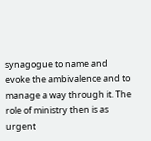synagogue to name and evoke the ambivalence and to manage a way through it. The role of ministry then is as urgent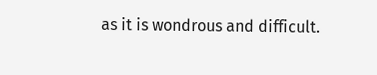as it is wondrous and difficult.